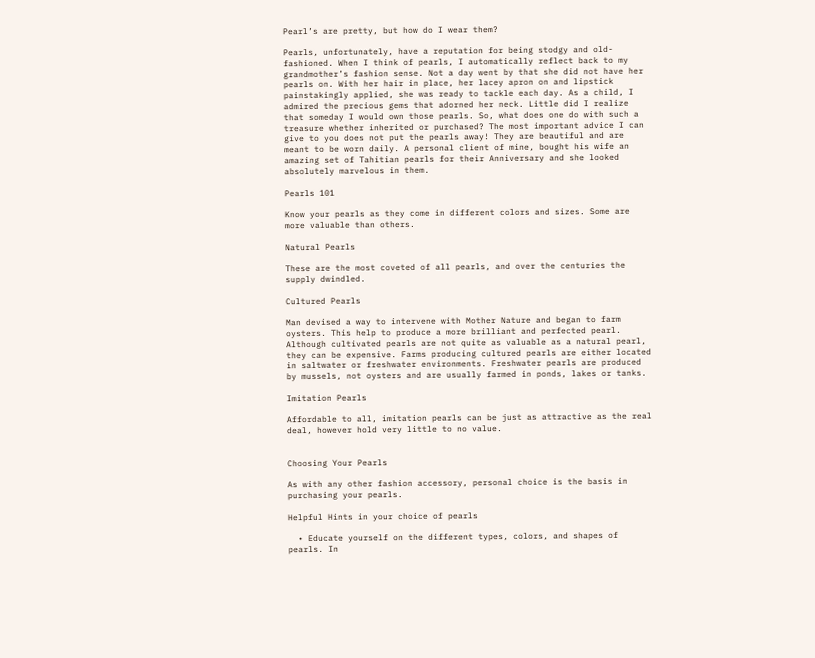Pearl’s are pretty, but how do I wear them?

Pearls, unfortunately, have a reputation for being stodgy and old-fashioned. When I think of pearls, I automatically reflect back to my grandmother’s fashion sense. Not a day went by that she did not have her pearls on. With her hair in place, her lacey apron on and lipstick painstakingly applied, she was ready to tackle each day. As a child, I admired the precious gems that adorned her neck. Little did I realize that someday I would own those pearls. So, what does one do with such a treasure whether inherited or purchased? The most important advice I can give to you does not put the pearls away! They are beautiful and are meant to be worn daily. A personal client of mine, bought his wife an amazing set of Tahitian pearls for their Anniversary and she looked absolutely marvelous in them.

Pearls 101

Know your pearls as they come in different colors and sizes. Some are more valuable than others.

Natural Pearls

These are the most coveted of all pearls, and over the centuries the supply dwindled.

Cultured Pearls

Man devised a way to intervene with Mother Nature and began to farm oysters. This help to produce a more brilliant and perfected pearl. Although cultivated pearls are not quite as valuable as a natural pearl, they can be expensive. Farms producing cultured pearls are either located in saltwater or freshwater environments. Freshwater pearls are produced by mussels, not oysters and are usually farmed in ponds, lakes or tanks.

Imitation Pearls

Affordable to all, imitation pearls can be just as attractive as the real deal, however hold very little to no value.


Choosing Your Pearls

As with any other fashion accessory, personal choice is the basis in purchasing your pearls.

Helpful Hints in your choice of pearls

  • Educate yourself on the different types, colors, and shapes of pearls. In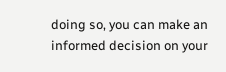doing so, you can make an informed decision on your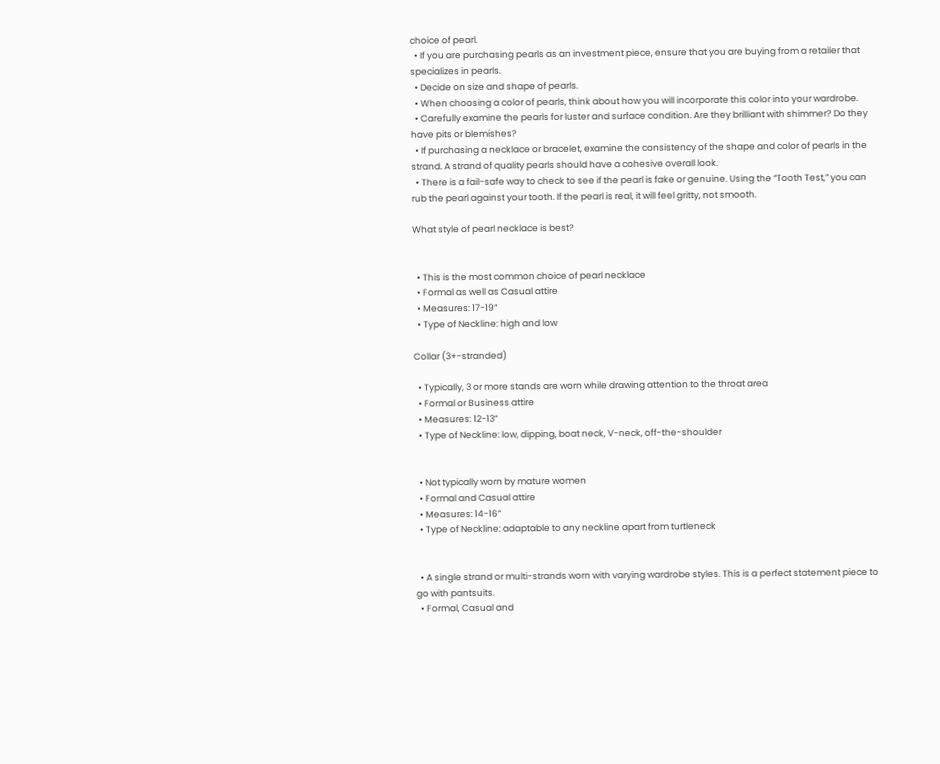choice of pearl.
  • If you are purchasing pearls as an investment piece, ensure that you are buying from a retailer that specializes in pearls.
  • Decide on size and shape of pearls.
  • When choosing a color of pearls, think about how you will incorporate this color into your wardrobe.
  • Carefully examine the pearls for luster and surface condition. Are they brilliant with shimmer? Do they have pits or blemishes?
  • If purchasing a necklace or bracelet, examine the consistency of the shape and color of pearls in the strand. A strand of quality pearls should have a cohesive overall look.
  • There is a fail-safe way to check to see if the pearl is fake or genuine. Using the “Tooth Test,” you can rub the pearl against your tooth. If the pearl is real, it will feel gritty, not smooth.

What style of pearl necklace is best?


  • This is the most common choice of pearl necklace
  • Formal as well as Casual attire
  • Measures: 17-19”
  • Type of Neckline: high and low

Collar (3+-stranded)

  • Typically, 3 or more stands are worn while drawing attention to the throat area
  • Formal or Business attire
  • Measures: 12-13”
  • Type of Neckline: low, dipping, boat neck, V-neck, off-the-shoulder


  • Not typically worn by mature women
  • Formal and Casual attire
  • Measures: 14-16”
  • Type of Neckline: adaptable to any neckline apart from turtleneck


  • A single strand or multi-strands worn with varying wardrobe styles. This is a perfect statement piece to go with pantsuits.
  • Formal, Casual and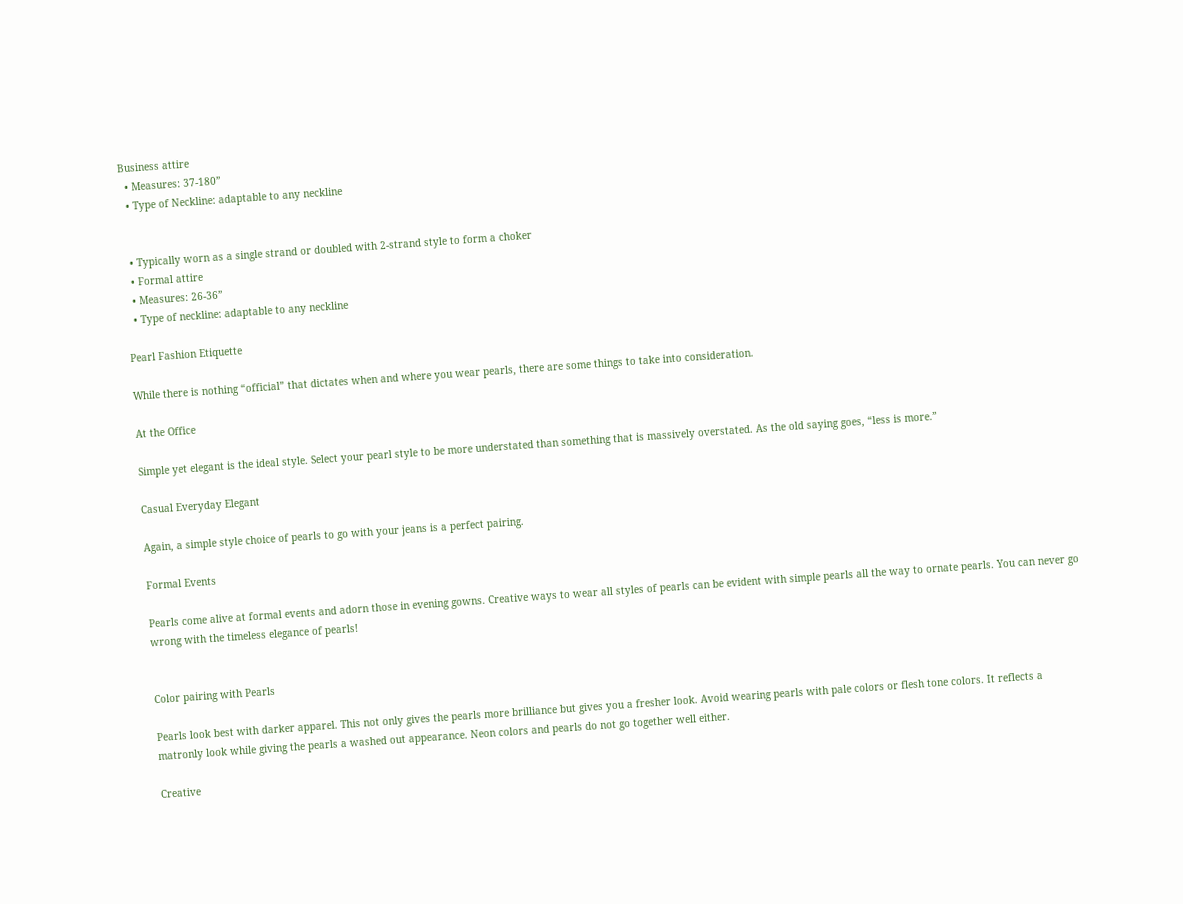Business attire
  • Measures: 37-180”
  • Type of Neckline: adaptable to any neckline


  • Typically worn as a single strand or doubled with 2-strand style to form a choker
  • Formal attire
  • Measures: 26-36”
  • Type of neckline: adaptable to any neckline

Pearl Fashion Etiquette

While there is nothing “official” that dictates when and where you wear pearls, there are some things to take into consideration.

At the Office

Simple yet elegant is the ideal style. Select your pearl style to be more understated than something that is massively overstated. As the old saying goes, “less is more.”

Casual Everyday Elegant

Again, a simple style choice of pearls to go with your jeans is a perfect pairing.

Formal Events

Pearls come alive at formal events and adorn those in evening gowns. Creative ways to wear all styles of pearls can be evident with simple pearls all the way to ornate pearls. You can never go wrong with the timeless elegance of pearls!


Color pairing with Pearls

Pearls look best with darker apparel. This not only gives the pearls more brilliance but gives you a fresher look. Avoid wearing pearls with pale colors or flesh tone colors. It reflects a matronly look while giving the pearls a washed out appearance. Neon colors and pearls do not go together well either.

Creative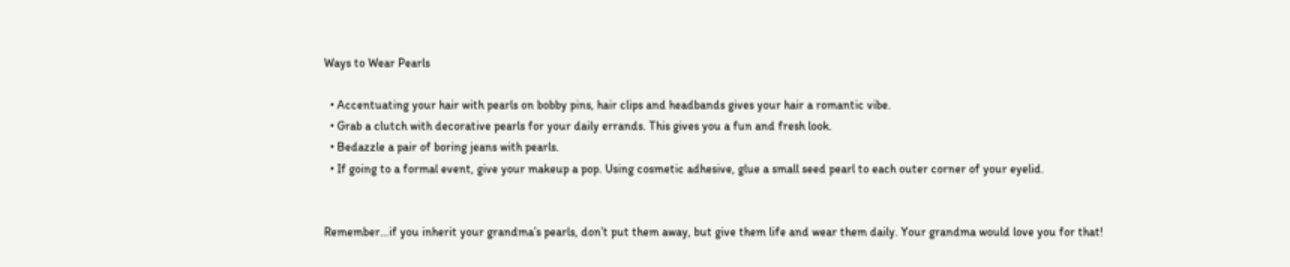Ways to Wear Pearls

  • Accentuating your hair with pearls on bobby pins, hair clips and headbands gives your hair a romantic vibe.
  • Grab a clutch with decorative pearls for your daily errands. This gives you a fun and fresh look.
  • Bedazzle a pair of boring jeans with pearls.
  • If going to a formal event, give your makeup a pop. Using cosmetic adhesive, glue a small seed pearl to each outer corner of your eyelid.


Remember…if you inherit your grandma’s pearls, don’t put them away, but give them life and wear them daily. Your grandma would love you for that!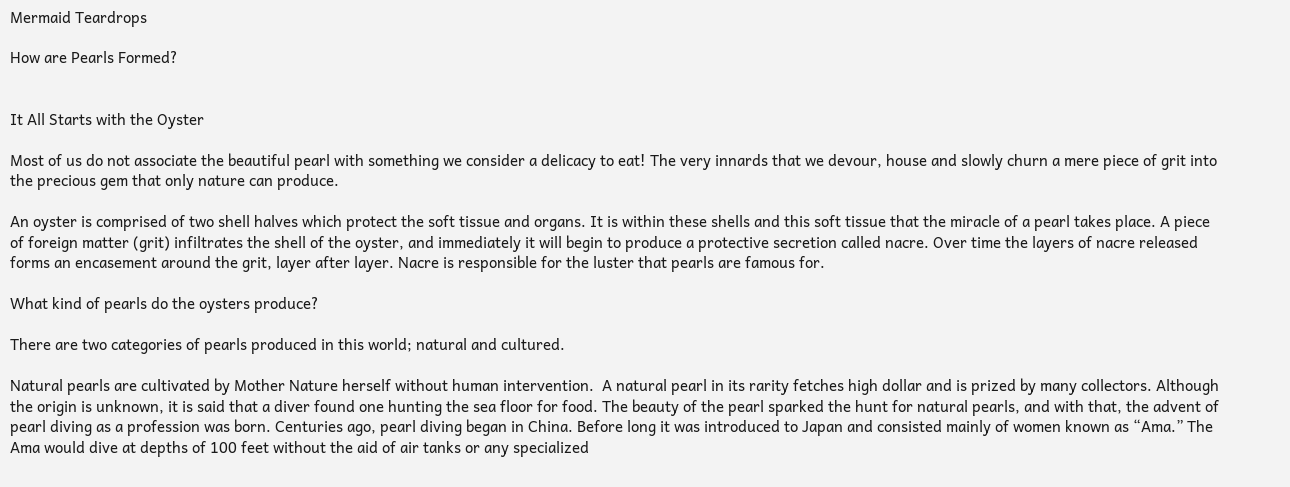Mermaid Teardrops

How are Pearls Formed?


It All Starts with the Oyster

Most of us do not associate the beautiful pearl with something we consider a delicacy to eat! The very innards that we devour, house and slowly churn a mere piece of grit into the precious gem that only nature can produce.

An oyster is comprised of two shell halves which protect the soft tissue and organs. It is within these shells and this soft tissue that the miracle of a pearl takes place. A piece of foreign matter (grit) infiltrates the shell of the oyster, and immediately it will begin to produce a protective secretion called nacre. Over time the layers of nacre released forms an encasement around the grit, layer after layer. Nacre is responsible for the luster that pearls are famous for.

What kind of pearls do the oysters produce?

There are two categories of pearls produced in this world; natural and cultured.

Natural pearls are cultivated by Mother Nature herself without human intervention.  A natural pearl in its rarity fetches high dollar and is prized by many collectors. Although the origin is unknown, it is said that a diver found one hunting the sea floor for food. The beauty of the pearl sparked the hunt for natural pearls, and with that, the advent of pearl diving as a profession was born. Centuries ago, pearl diving began in China. Before long it was introduced to Japan and consisted mainly of women known as “Ama.” The Ama would dive at depths of 100 feet without the aid of air tanks or any specialized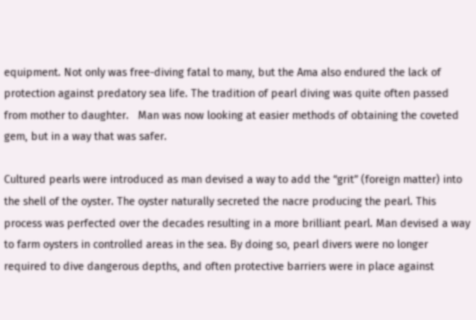equipment. Not only was free-diving fatal to many, but the Ama also endured the lack of protection against predatory sea life. The tradition of pearl diving was quite often passed from mother to daughter.   Man was now looking at easier methods of obtaining the coveted gem, but in a way that was safer.

Cultured pearls were introduced as man devised a way to add the “grit” (foreign matter) into the shell of the oyster. The oyster naturally secreted the nacre producing the pearl. This process was perfected over the decades resulting in a more brilliant pearl. Man devised a way to farm oysters in controlled areas in the sea. By doing so, pearl divers were no longer  required to dive dangerous depths, and often protective barriers were in place against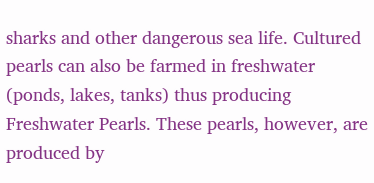sharks and other dangerous sea life. Cultured pearls can also be farmed in freshwater (ponds, lakes, tanks) thus producing Freshwater Pearls. These pearls, however, are produced by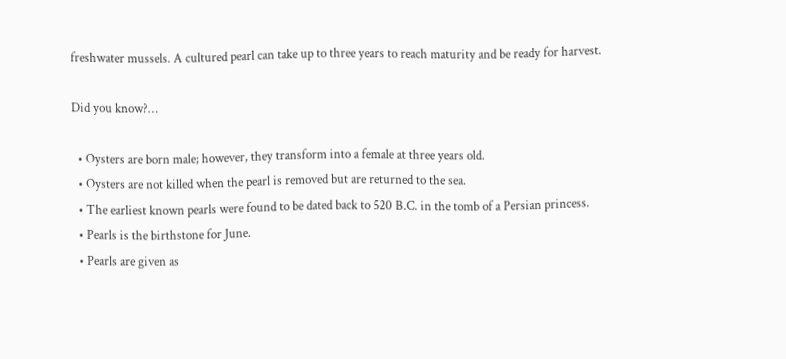freshwater mussels. A cultured pearl can take up to three years to reach maturity and be ready for harvest.

Did you know?…

  • Oysters are born male; however, they transform into a female at three years old.
  • Oysters are not killed when the pearl is removed but are returned to the sea.
  • The earliest known pearls were found to be dated back to 520 B.C. in the tomb of a Persian princess.
  • Pearls is the birthstone for June.
  • Pearls are given as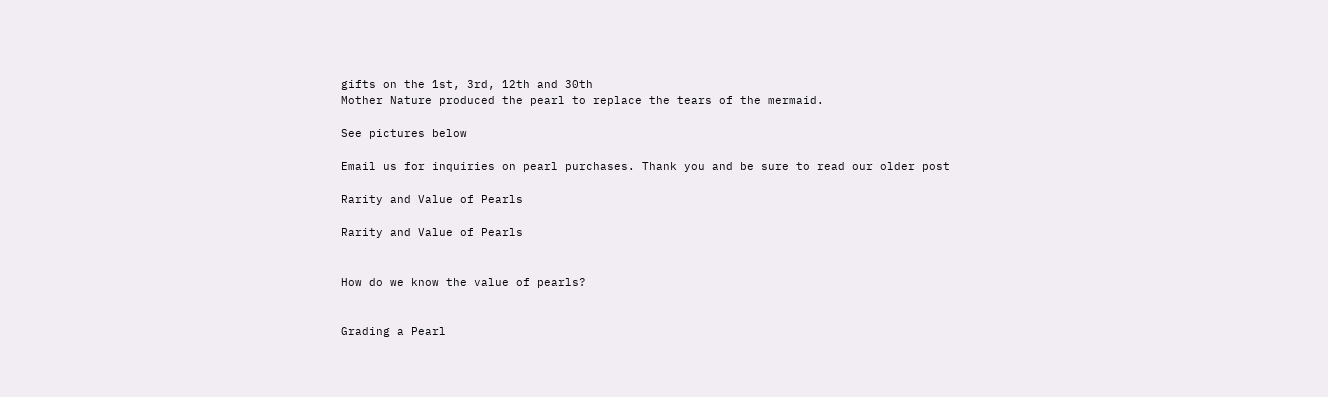gifts on the 1st, 3rd, 12th and 30th
Mother Nature produced the pearl to replace the tears of the mermaid.

See pictures below

Email us for inquiries on pearl purchases. Thank you and be sure to read our older post

Rarity and Value of Pearls

Rarity and Value of Pearls


How do we know the value of pearls?


Grading a Pearl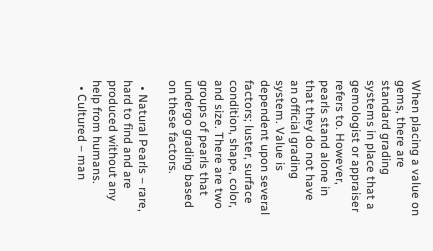When placing a value on gems, there are standard grading systems in place that a gemologist or appraiser refers to. However, pearls stand alone in that they do not have an official grading system. Value is dependent upon several factors; luster, surface condition, shape, color, and size. There are two groups of pearls that undergo grading based on these factors.

  • Natural Pearls – rare, hard to find and are produced without any help from humans.
  • Cultured – man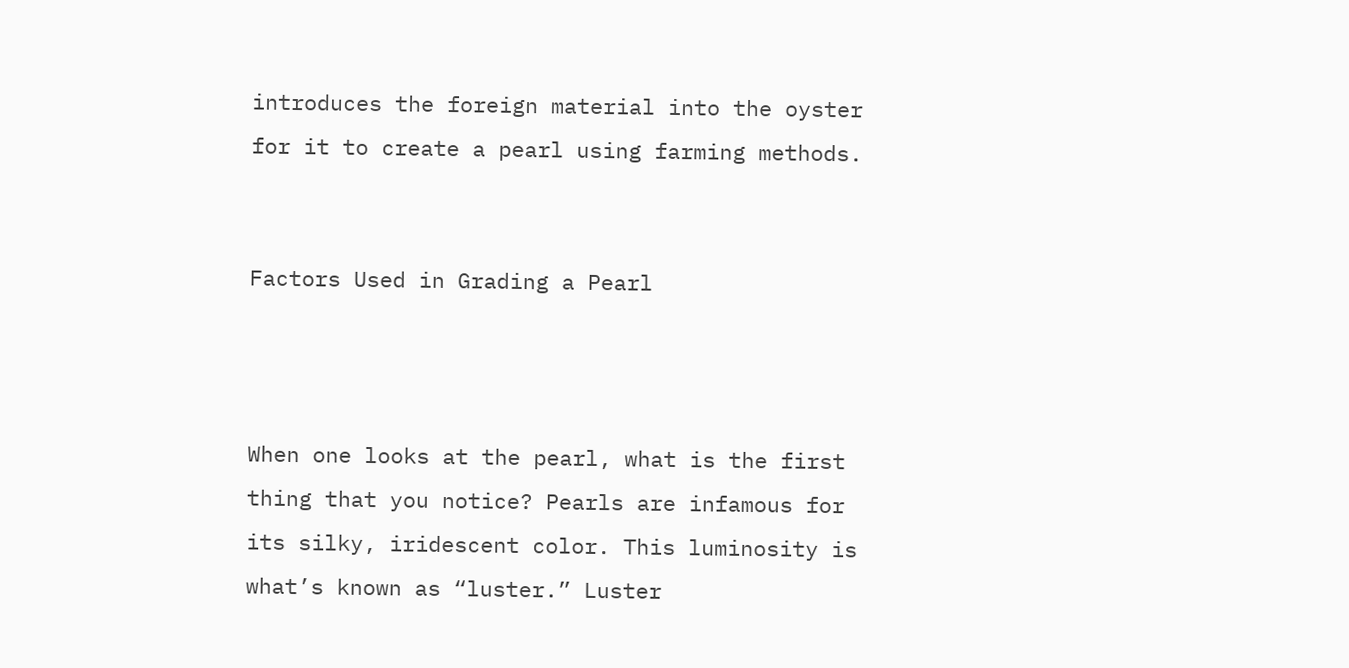introduces the foreign material into the oyster for it to create a pearl using farming methods.


Factors Used in Grading a Pearl



When one looks at the pearl, what is the first thing that you notice? Pearls are infamous for its silky, iridescent color. This luminosity is what’s known as “luster.” Luster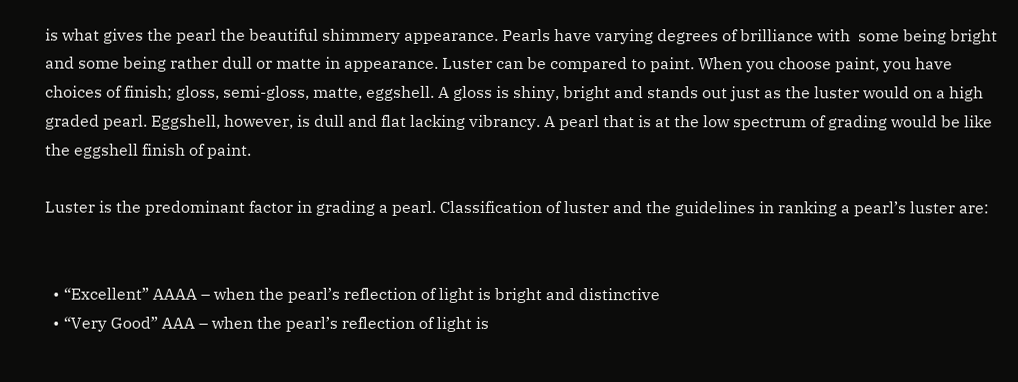is what gives the pearl the beautiful shimmery appearance. Pearls have varying degrees of brilliance with  some being bright and some being rather dull or matte in appearance. Luster can be compared to paint. When you choose paint, you have choices of finish; gloss, semi-gloss, matte, eggshell. A gloss is shiny, bright and stands out just as the luster would on a high graded pearl. Eggshell, however, is dull and flat lacking vibrancy. A pearl that is at the low spectrum of grading would be like the eggshell finish of paint.

Luster is the predominant factor in grading a pearl. Classification of luster and the guidelines in ranking a pearl’s luster are:


  • “Excellent” AAAA – when the pearl’s reflection of light is bright and distinctive
  • “Very Good” AAA – when the pearl’s reflection of light is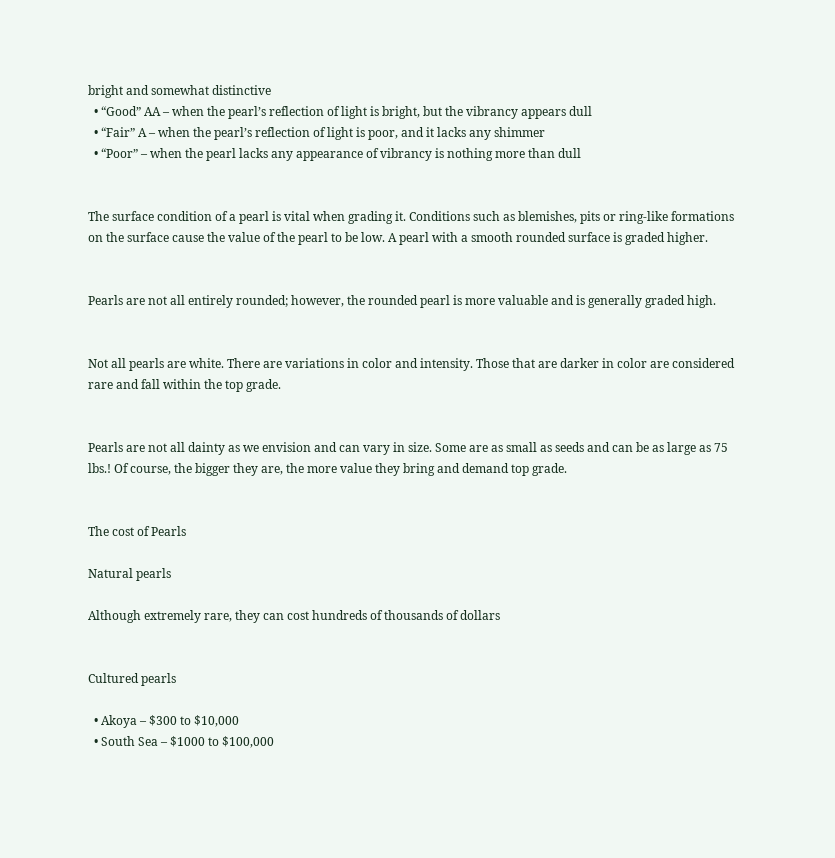bright and somewhat distinctive
  • “Good” AA – when the pearl’s reflection of light is bright, but the vibrancy appears dull
  • “Fair” A – when the pearl’s reflection of light is poor, and it lacks any shimmer
  • “Poor” – when the pearl lacks any appearance of vibrancy is nothing more than dull


The surface condition of a pearl is vital when grading it. Conditions such as blemishes, pits or ring-like formations on the surface cause the value of the pearl to be low. A pearl with a smooth rounded surface is graded higher.


Pearls are not all entirely rounded; however, the rounded pearl is more valuable and is generally graded high.


Not all pearls are white. There are variations in color and intensity. Those that are darker in color are considered rare and fall within the top grade.


Pearls are not all dainty as we envision and can vary in size. Some are as small as seeds and can be as large as 75 lbs.! Of course, the bigger they are, the more value they bring and demand top grade.


The cost of Pearls

Natural pearls

Although extremely rare, they can cost hundreds of thousands of dollars


Cultured pearls

  • Akoya – $300 to $10,000
  • South Sea – $1000 to $100,000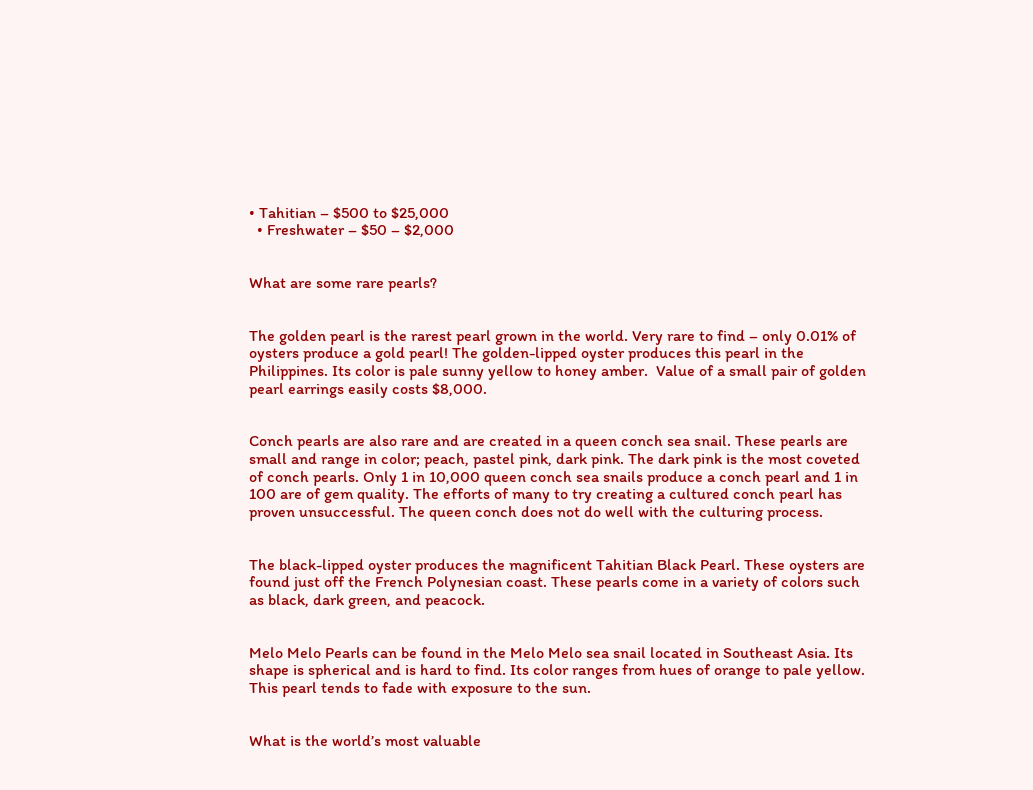• Tahitian – $500 to $25,000
  • Freshwater – $50 – $2,000


What are some rare pearls?


The golden pearl is the rarest pearl grown in the world. Very rare to find – only 0.01% of oysters produce a gold pearl! The golden-lipped oyster produces this pearl in the Philippines. Its color is pale sunny yellow to honey amber.  Value of a small pair of golden pearl earrings easily costs $8,000.


Conch pearls are also rare and are created in a queen conch sea snail. These pearls are small and range in color; peach, pastel pink, dark pink. The dark pink is the most coveted of conch pearls. Only 1 in 10,000 queen conch sea snails produce a conch pearl and 1 in 100 are of gem quality. The efforts of many to try creating a cultured conch pearl has proven unsuccessful. The queen conch does not do well with the culturing process.


The black-lipped oyster produces the magnificent Tahitian Black Pearl. These oysters are found just off the French Polynesian coast. These pearls come in a variety of colors such as black, dark green, and peacock.


Melo Melo Pearls can be found in the Melo Melo sea snail located in Southeast Asia. Its shape is spherical and is hard to find. Its color ranges from hues of orange to pale yellow. This pearl tends to fade with exposure to the sun.


What is the world’s most valuable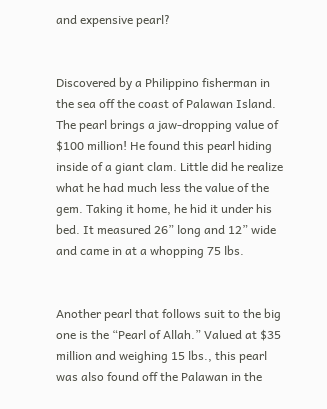and expensive pearl?


Discovered by a Philippino fisherman in the sea off the coast of Palawan Island. The pearl brings a jaw-dropping value of $100 million! He found this pearl hiding inside of a giant clam. Little did he realize what he had much less the value of the gem. Taking it home, he hid it under his bed. It measured 26” long and 12” wide and came in at a whopping 75 lbs.


Another pearl that follows suit to the big one is the “Pearl of Allah.” Valued at $35 million and weighing 15 lbs., this pearl was also found off the Palawan in the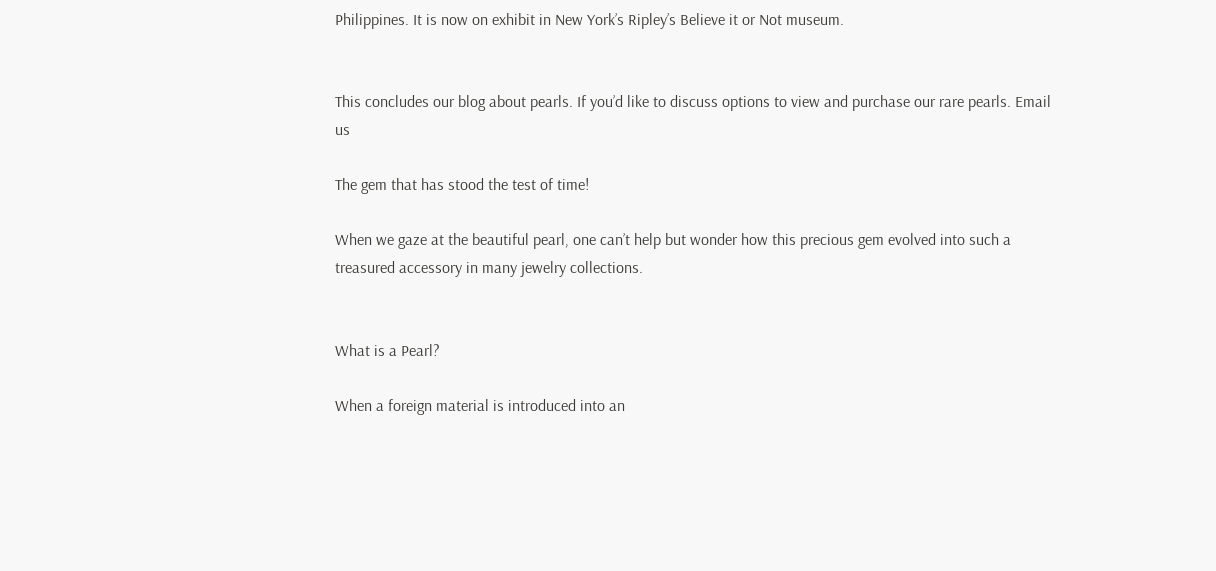Philippines. It is now on exhibit in New York’s Ripley’s Believe it or Not museum.


This concludes our blog about pearls. If you’d like to discuss options to view and purchase our rare pearls. Email us

The gem that has stood the test of time!

When we gaze at the beautiful pearl, one can’t help but wonder how this precious gem evolved into such a treasured accessory in many jewelry collections.


What is a Pearl?

When a foreign material is introduced into an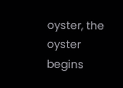oyster, the oyster begins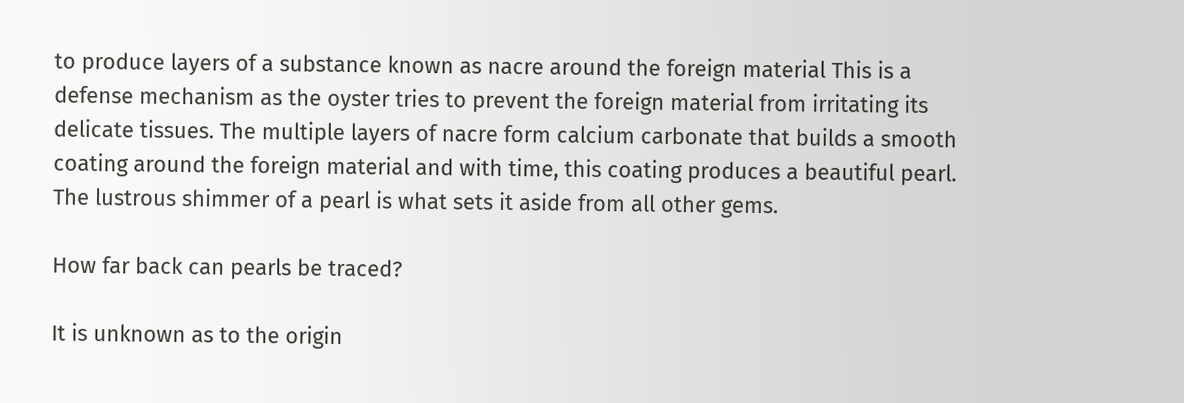to produce layers of a substance known as nacre around the foreign material This is a defense mechanism as the oyster tries to prevent the foreign material from irritating its delicate tissues. The multiple layers of nacre form calcium carbonate that builds a smooth coating around the foreign material and with time, this coating produces a beautiful pearl. The lustrous shimmer of a pearl is what sets it aside from all other gems.

How far back can pearls be traced?

It is unknown as to the origin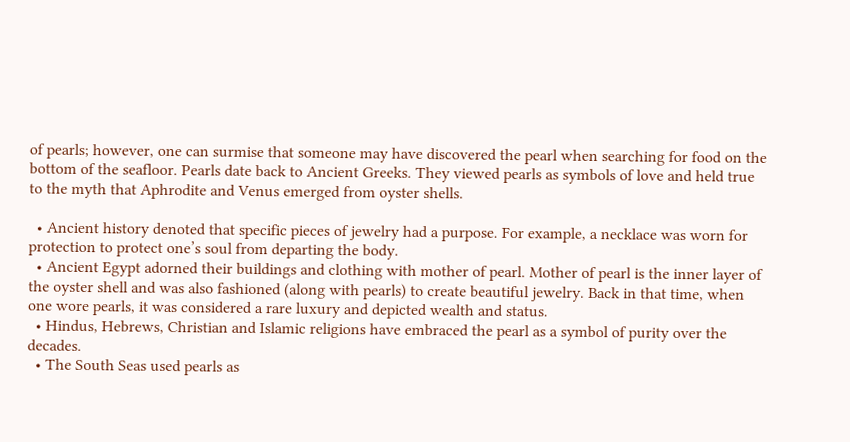of pearls; however, one can surmise that someone may have discovered the pearl when searching for food on the bottom of the seafloor. Pearls date back to Ancient Greeks. They viewed pearls as symbols of love and held true to the myth that Aphrodite and Venus emerged from oyster shells.

  • Ancient history denoted that specific pieces of jewelry had a purpose. For example, a necklace was worn for protection to protect one’s soul from departing the body.
  • Ancient Egypt adorned their buildings and clothing with mother of pearl. Mother of pearl is the inner layer of the oyster shell and was also fashioned (along with pearls) to create beautiful jewelry. Back in that time, when one wore pearls, it was considered a rare luxury and depicted wealth and status.
  • Hindus, Hebrews, Christian and Islamic religions have embraced the pearl as a symbol of purity over the decades.
  • The South Seas used pearls as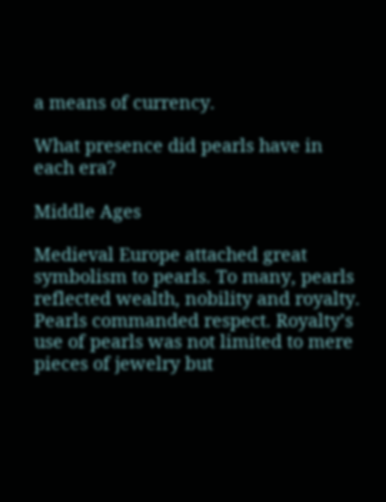a means of currency.

What presence did pearls have in each era?

Middle Ages

Medieval Europe attached great symbolism to pearls. To many, pearls reflected wealth, nobility and royalty. Pearls commanded respect. Royalty’s use of pearls was not limited to mere pieces of jewelry but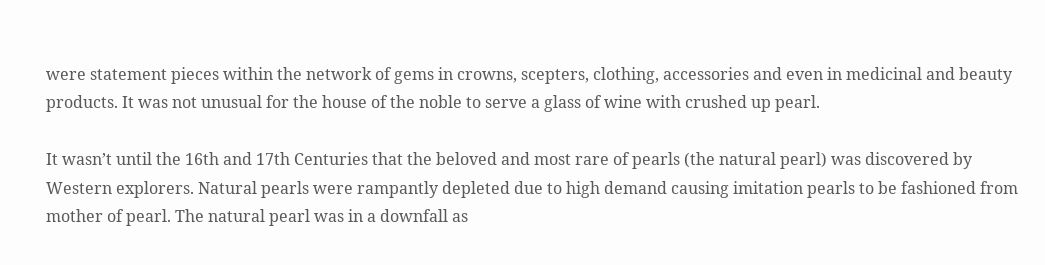were statement pieces within the network of gems in crowns, scepters, clothing, accessories and even in medicinal and beauty products. It was not unusual for the house of the noble to serve a glass of wine with crushed up pearl.

It wasn’t until the 16th and 17th Centuries that the beloved and most rare of pearls (the natural pearl) was discovered by Western explorers. Natural pearls were rampantly depleted due to high demand causing imitation pearls to be fashioned from mother of pearl. The natural pearl was in a downfall as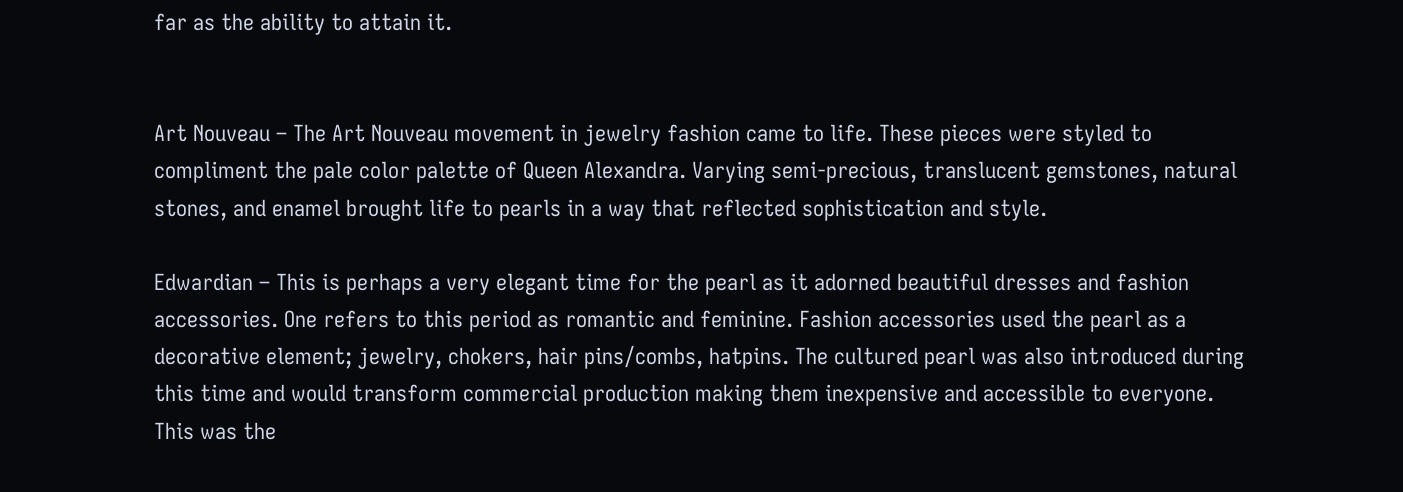far as the ability to attain it.


Art Nouveau – The Art Nouveau movement in jewelry fashion came to life. These pieces were styled to compliment the pale color palette of Queen Alexandra. Varying semi-precious, translucent gemstones, natural stones, and enamel brought life to pearls in a way that reflected sophistication and style.

Edwardian – This is perhaps a very elegant time for the pearl as it adorned beautiful dresses and fashion accessories. One refers to this period as romantic and feminine. Fashion accessories used the pearl as a decorative element; jewelry, chokers, hair pins/combs, hatpins. The cultured pearl was also introduced during this time and would transform commercial production making them inexpensive and accessible to everyone. This was the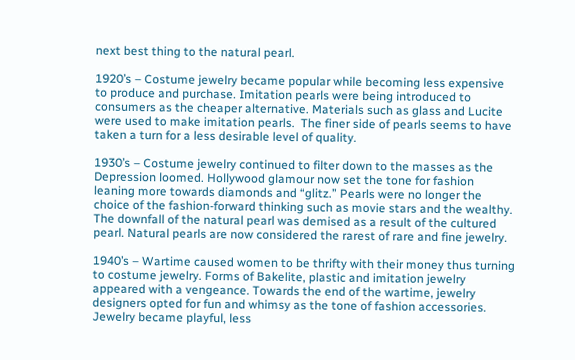next best thing to the natural pearl.

1920’s – Costume jewelry became popular while becoming less expensive to produce and purchase. Imitation pearls were being introduced to consumers as the cheaper alternative. Materials such as glass and Lucite were used to make imitation pearls.  The finer side of pearls seems to have taken a turn for a less desirable level of quality.

1930’s – Costume jewelry continued to filter down to the masses as the Depression loomed. Hollywood glamour now set the tone for fashion leaning more towards diamonds and “glitz.” Pearls were no longer the choice of the fashion-forward thinking such as movie stars and the wealthy. The downfall of the natural pearl was demised as a result of the cultured pearl. Natural pearls are now considered the rarest of rare and fine jewelry.

1940’s – Wartime caused women to be thrifty with their money thus turning to costume jewelry. Forms of Bakelite, plastic and imitation jewelry appeared with a vengeance. Towards the end of the wartime, jewelry designers opted for fun and whimsy as the tone of fashion accessories. Jewelry became playful, less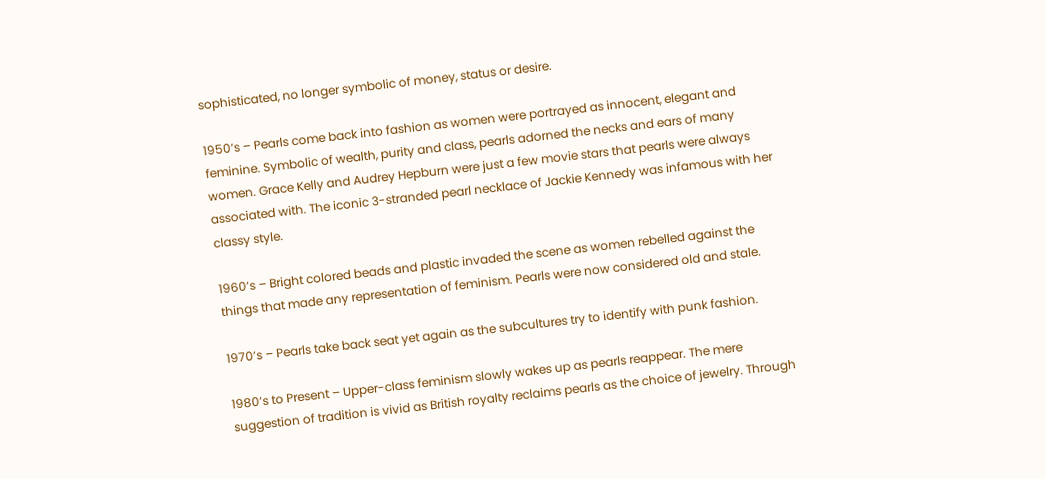sophisticated, no longer symbolic of money, status or desire.

1950’s – Pearls come back into fashion as women were portrayed as innocent, elegant and feminine. Symbolic of wealth, purity and class, pearls adorned the necks and ears of many women. Grace Kelly and Audrey Hepburn were just a few movie stars that pearls were always associated with. The iconic 3-stranded pearl necklace of Jackie Kennedy was infamous with her classy style.

1960’s – Bright colored beads and plastic invaded the scene as women rebelled against the things that made any representation of feminism. Pearls were now considered old and stale.

1970’s – Pearls take back seat yet again as the subcultures try to identify with punk fashion.

1980’s to Present – Upper-class feminism slowly wakes up as pearls reappear. The mere suggestion of tradition is vivid as British royalty reclaims pearls as the choice of jewelry. Through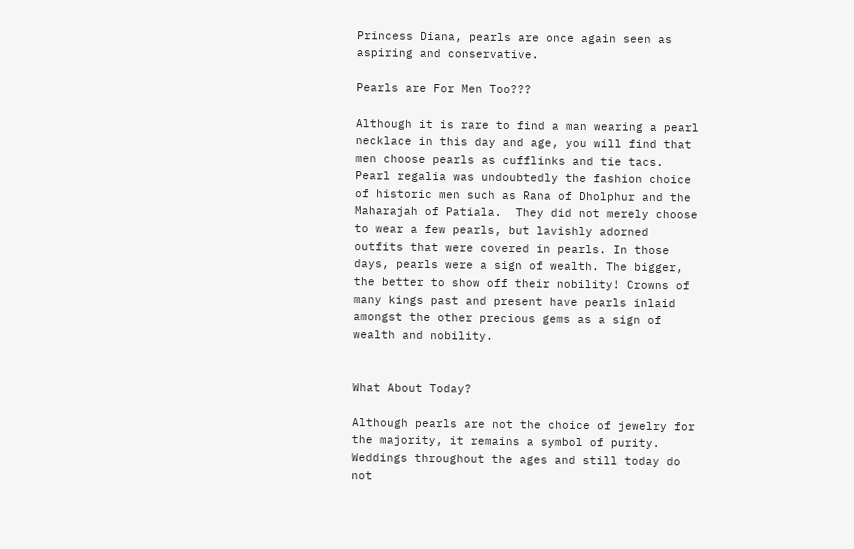Princess Diana, pearls are once again seen as aspiring and conservative.

Pearls are For Men Too???

Although it is rare to find a man wearing a pearl necklace in this day and age, you will find that men choose pearls as cufflinks and tie tacs. Pearl regalia was undoubtedly the fashion choice of historic men such as Rana of Dholphur and the Maharajah of Patiala.  They did not merely choose to wear a few pearls, but lavishly adorned outfits that were covered in pearls. In those days, pearls were a sign of wealth. The bigger, the better to show off their nobility! Crowns of many kings past and present have pearls inlaid amongst the other precious gems as a sign of wealth and nobility.


What About Today?

Although pearls are not the choice of jewelry for the majority, it remains a symbol of purity. Weddings throughout the ages and still today do not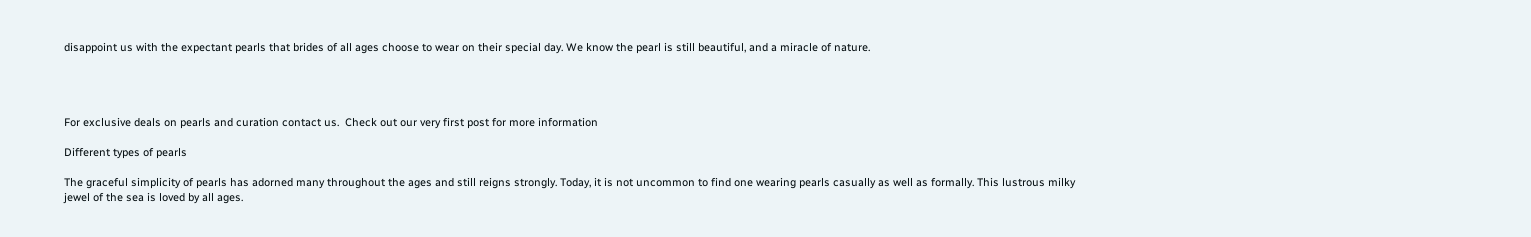disappoint us with the expectant pearls that brides of all ages choose to wear on their special day. We know the pearl is still beautiful, and a miracle of nature.




For exclusive deals on pearls and curation contact us.  Check out our very first post for more information

Different types of pearls

The graceful simplicity of pearls has adorned many throughout the ages and still reigns strongly. Today, it is not uncommon to find one wearing pearls casually as well as formally. This lustrous milky jewel of the sea is loved by all ages.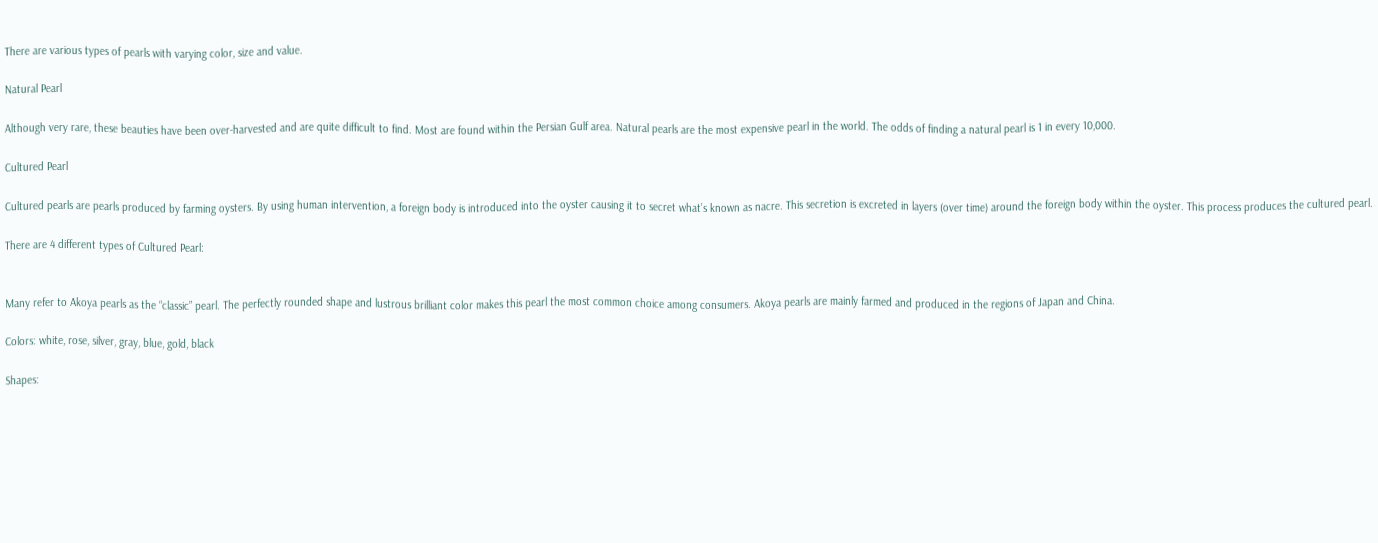There are various types of pearls with varying color, size and value.

Natural Pearl

Although very rare, these beauties have been over-harvested and are quite difficult to find. Most are found within the Persian Gulf area. Natural pearls are the most expensive pearl in the world. The odds of finding a natural pearl is 1 in every 10,000.

Cultured Pearl

Cultured pearls are pearls produced by farming oysters. By using human intervention, a foreign body is introduced into the oyster causing it to secret what’s known as nacre. This secretion is excreted in layers (over time) around the foreign body within the oyster. This process produces the cultured pearl.

There are 4 different types of Cultured Pearl:


Many refer to Akoya pearls as the “classic” pearl. The perfectly rounded shape and lustrous brilliant color makes this pearl the most common choice among consumers. Akoya pearls are mainly farmed and produced in the regions of Japan and China.

Colors: white, rose, silver, gray, blue, gold, black

Shapes: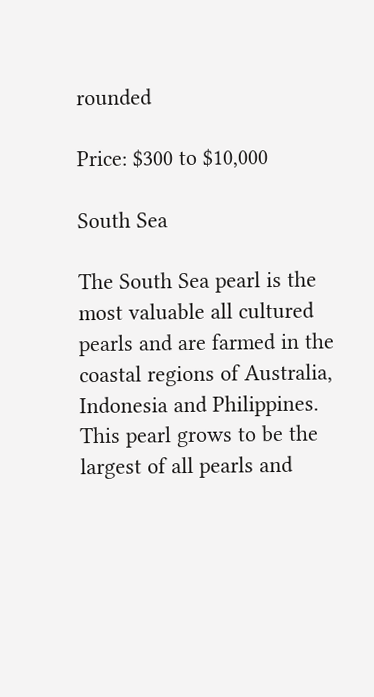rounded

Price: $300 to $10,000

South Sea

The South Sea pearl is the most valuable all cultured pearls and are farmed in the coastal regions of Australia, Indonesia and Philippines. This pearl grows to be the largest of all pearls and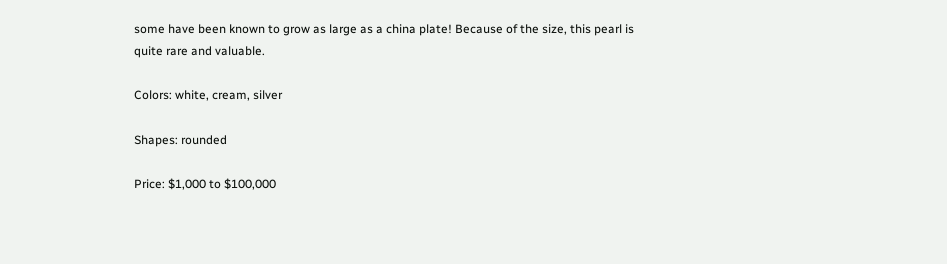some have been known to grow as large as a china plate! Because of the size, this pearl is quite rare and valuable.

Colors: white, cream, silver

Shapes: rounded

Price: $1,000 to $100,000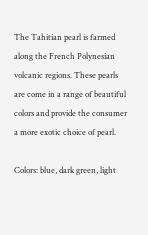The Tahitian pearl is farmed along the French Polynesian volcanic regions. These pearls are come in a range of beautiful colors and provide the consumer a more exotic choice of pearl.

Colors: blue, dark green, light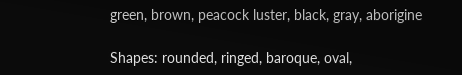green, brown, peacock luster, black, gray, aborigine

Shapes: rounded, ringed, baroque, oval,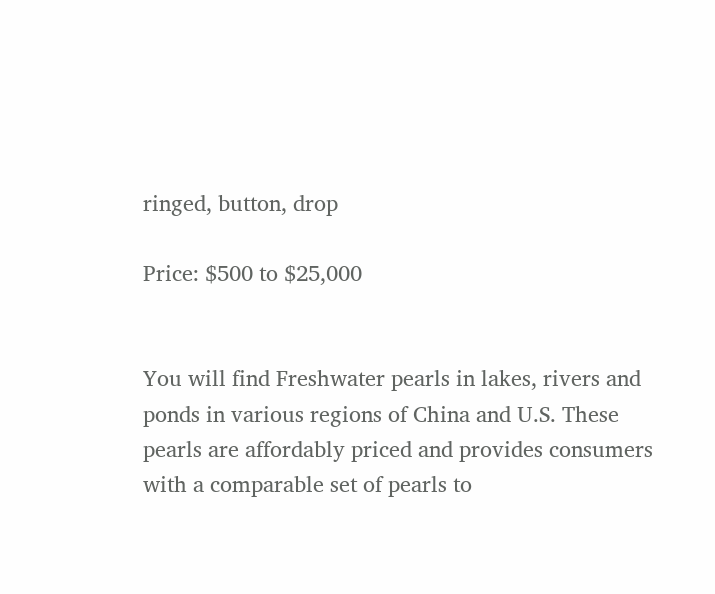ringed, button, drop

Price: $500 to $25,000


You will find Freshwater pearls in lakes, rivers and ponds in various regions of China and U.S. These pearls are affordably priced and provides consumers with a comparable set of pearls to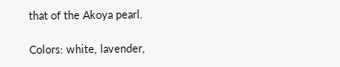that of the Akoya pearl.

Colors: white, lavender,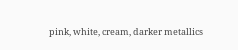pink, white, cream, darker metallics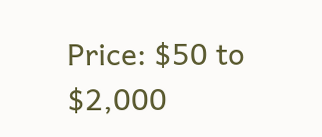Price: $50 to $2,000